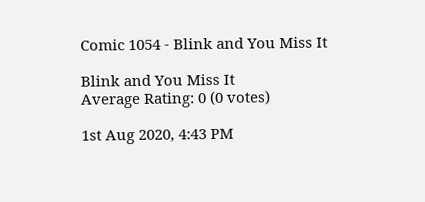Comic 1054 - Blink and You Miss It

Blink and You Miss It
Average Rating: 0 (0 votes)

1st Aug 2020, 4:43 PM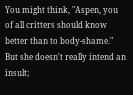You might think, "Aspen, you of all critters should know better than to body-shame." But she doesn't really intend an insult;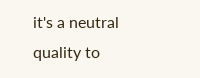it's a neutral quality to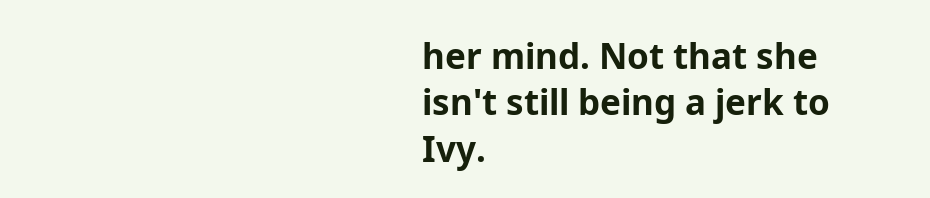her mind. Not that she isn't still being a jerk to Ivy.